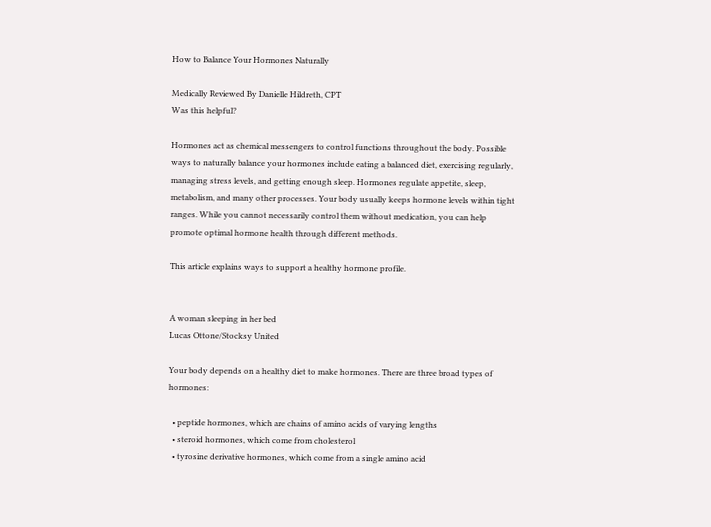How to Balance Your Hormones Naturally

Medically Reviewed By Danielle Hildreth, CPT
Was this helpful?

Hormones act as chemical messengers to control functions throughout the body. Possible ways to naturally balance your hormones include eating a balanced diet, exercising regularly, managing stress levels, and getting enough sleep. Hormones regulate appetite, sleep, metabolism, and many other processes. Your body usually keeps hormone levels within tight ranges. While you cannot necessarily control them without medication, you can help promote optimal hormone health through different methods.

This article explains ways to support a healthy hormone profile.


A woman sleeping in her bed
Lucas Ottone/Stocksy United

Your body depends on a healthy diet to make hormones. There are three broad types of hormones:

  • peptide hormones, which are chains of amino acids of varying lengths
  • steroid hormones, which come from cholesterol
  • tyrosine derivative hormones, which come from a single amino acid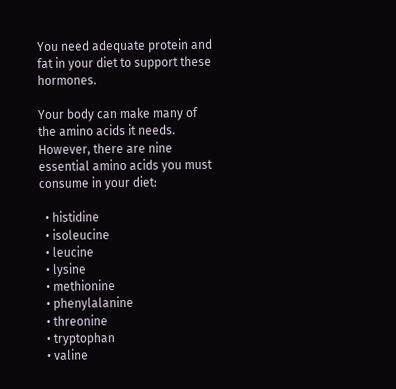You need adequate protein and fat in your diet to support these hormones.

Your body can make many of the amino acids it needs. However, there are nine essential amino acids you must consume in your diet:

  • histidine
  • isoleucine
  • leucine
  • lysine
  • methionine
  • phenylalanine
  • threonine
  • tryptophan
  • valine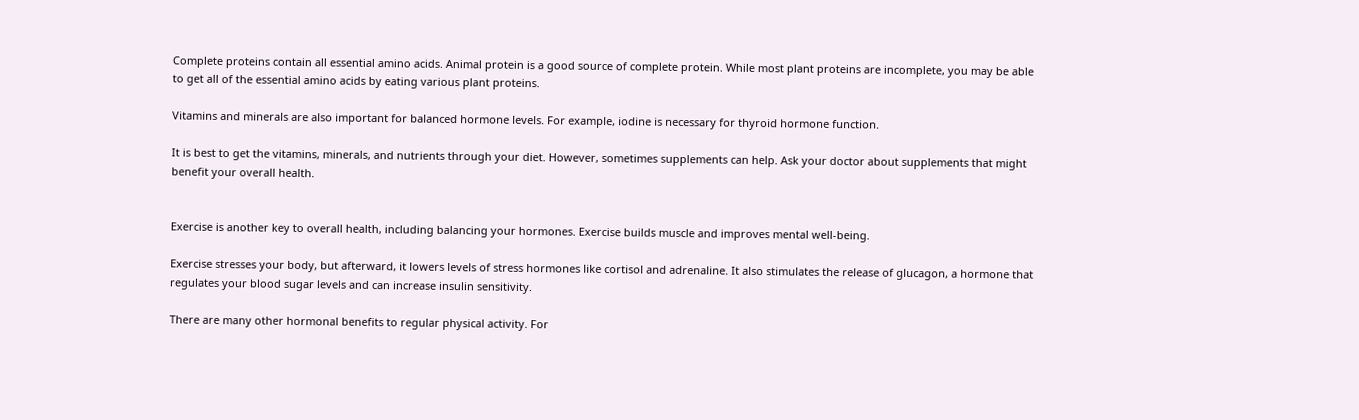Complete proteins contain all essential amino acids. Animal protein is a good source of complete protein. While most plant proteins are incomplete, you may be able to get all of the essential amino acids by eating various plant proteins.

Vitamins and minerals are also important for balanced hormone levels. For example, iodine is necessary for thyroid hormone function.

It is best to get the vitamins, minerals, and nutrients through your diet. However, sometimes supplements can help. Ask your doctor about supplements that might benefit your overall health.


Exercise is another key to overall health, including balancing your hormones. Exercise builds muscle and improves mental well-being.

Exercise stresses your body, but afterward, it lowers levels of stress hormones like cortisol and adrenaline. It also stimulates the release of glucagon, a hormone that regulates your blood sugar levels and can increase insulin sensitivity.

There are many other hormonal benefits to regular physical activity. For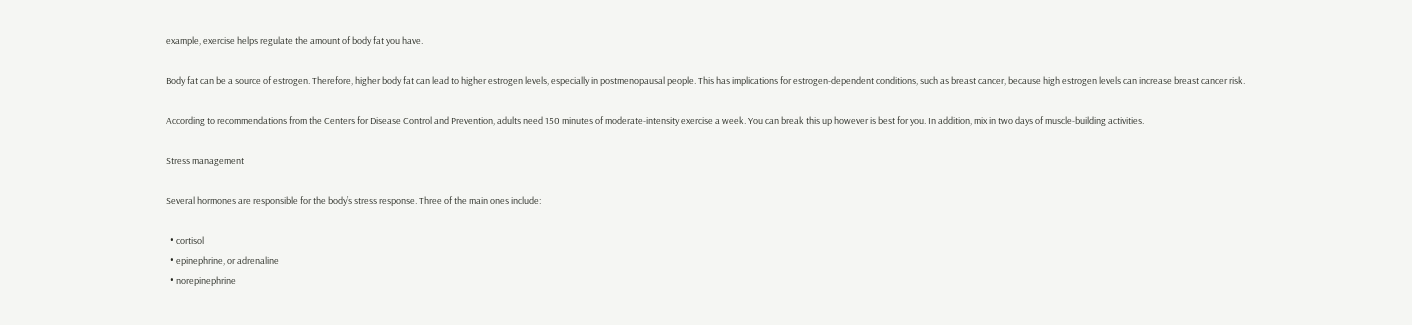example, exercise helps regulate the amount of body fat you have.

Body fat can be a source of estrogen. Therefore, higher body fat can lead to higher estrogen levels, especially in postmenopausal people. This has implications for estrogen-dependent conditions, such as breast cancer, because high estrogen levels can increase breast cancer risk.

According to recommendations from the Centers for Disease Control and Prevention, adults need 150 minutes of moderate-intensity exercise a week. You can break this up however is best for you. In addition, mix in two days of muscle-building activities.

Stress management

Several hormones are responsible for the body’s stress response. Three of the main ones include:

  • cortisol
  • epinephrine, or adrenaline
  • norepinephrine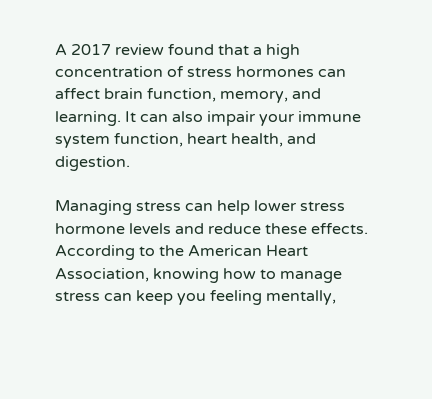A 2017 review found that a high concentration of stress hormones can affect brain function, memory, and learning. It can also impair your immune system function, heart health, and digestion.

Managing stress can help lower stress hormone levels and reduce these effects. According to the American Heart Association, knowing how to manage stress can keep you feeling mentally,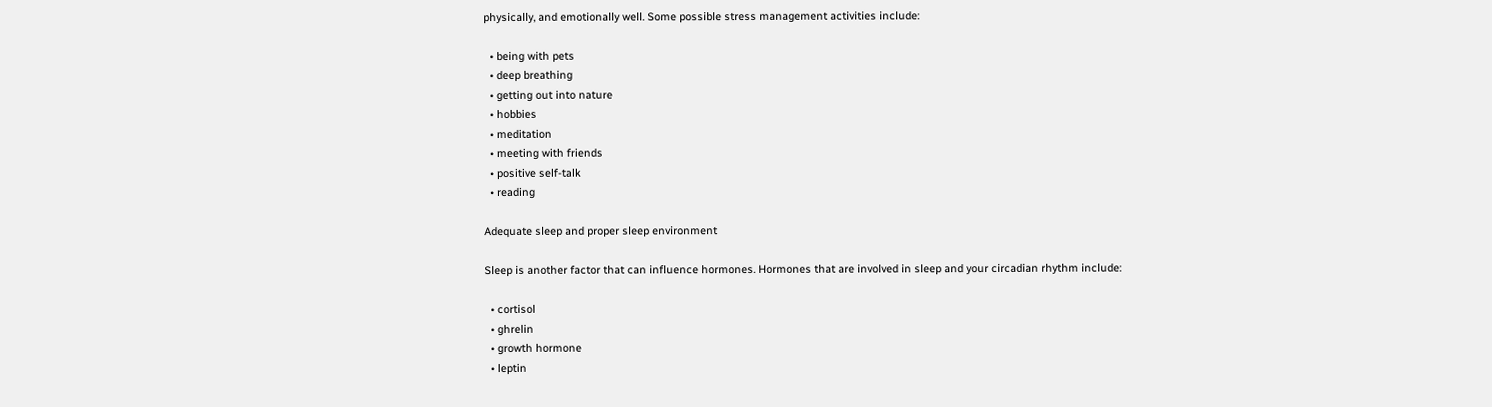physically, and emotionally well. Some possible stress management activities include:

  • being with pets
  • deep breathing
  • getting out into nature
  • hobbies
  • meditation
  • meeting with friends
  • positive self-talk
  • reading

Adequate sleep and proper sleep environment

Sleep is another factor that can influence hormones. Hormones that are involved in sleep and your circadian rhythm include:

  • cortisol
  • ghrelin
  • growth hormone
  • leptin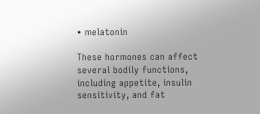• melatonin

These hormones can affect several bodily functions, including appetite, insulin sensitivity, and fat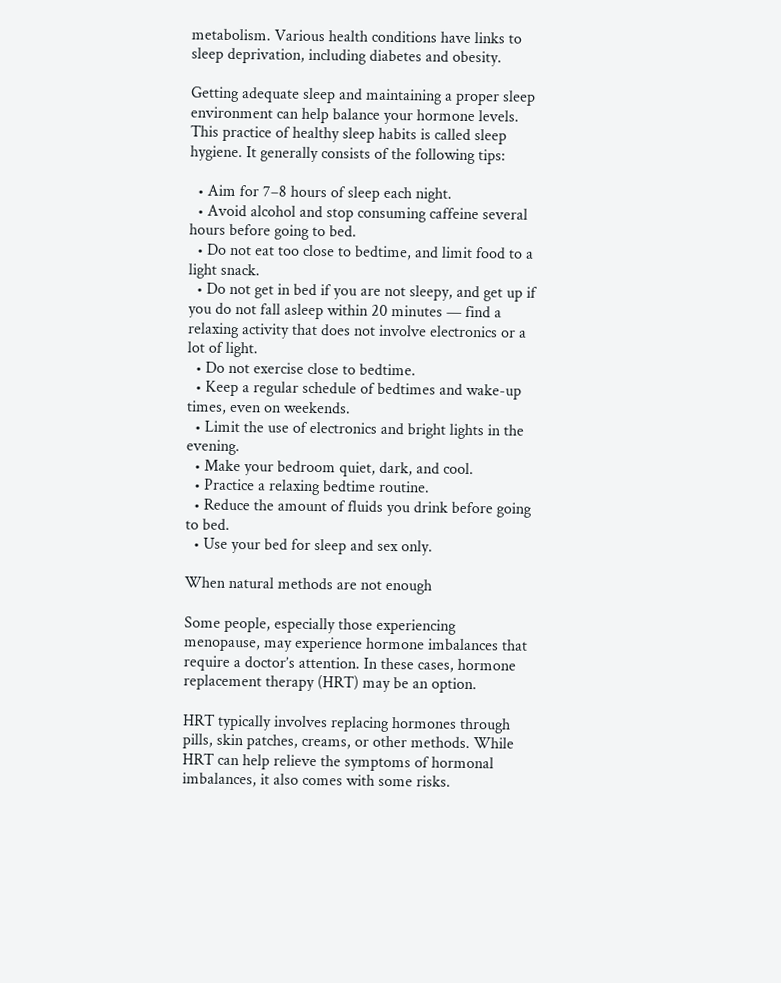metabolism. Various health conditions have links to sleep deprivation, including diabetes and obesity.

Getting adequate sleep and maintaining a proper sleep environment can help balance your hormone levels. This practice of healthy sleep habits is called sleep hygiene. It generally consists of the following tips:

  • Aim for 7–8 hours of sleep each night.
  • Avoid alcohol and stop consuming caffeine several hours before going to bed.
  • Do not eat too close to bedtime, and limit food to a light snack.
  • Do not get in bed if you are not sleepy, and get up if you do not fall asleep within 20 minutes — find a relaxing activity that does not involve electronics or a lot of light.
  • Do not exercise close to bedtime.
  • Keep a regular schedule of bedtimes and wake-up times, even on weekends.
  • Limit the use of electronics and bright lights in the evening.
  • Make your bedroom quiet, dark, and cool.
  • Practice a relaxing bedtime routine.
  • Reduce the amount of fluids you drink before going to bed.
  • Use your bed for sleep and sex only.

When natural methods are not enough

Some people, especially those experiencing menopause, may experience hormone imbalances that require a doctor’s attention. In these cases, hormone replacement therapy (HRT) may be an option.

HRT typically involves replacing hormones through pills, skin patches, creams, or other methods. While HRT can help relieve the symptoms of hormonal imbalances, it also comes with some risks.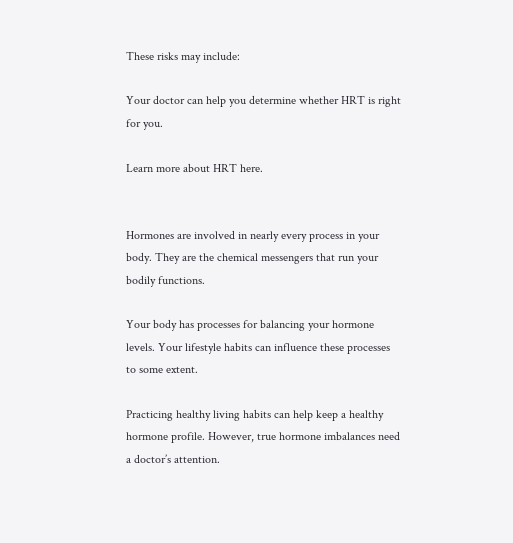These risks may include:

Your doctor can help you determine whether HRT is right for you.

Learn more about HRT here.


Hormones are involved in nearly every process in your body. They are the chemical messengers that run your bodily functions.

Your body has processes for balancing your hormone levels. Your lifestyle habits can influence these processes to some extent.

Practicing healthy living habits can help keep a healthy hormone profile. However, true hormone imbalances need a doctor’s attention.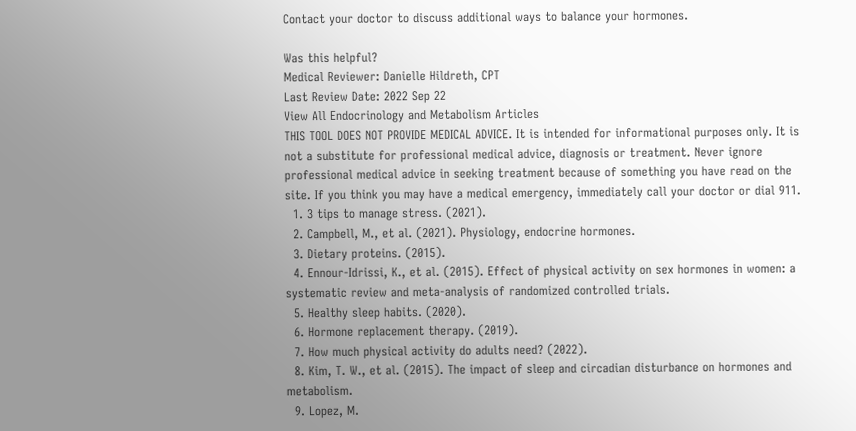Contact your doctor to discuss additional ways to balance your hormones.

Was this helpful?
Medical Reviewer: Danielle Hildreth, CPT
Last Review Date: 2022 Sep 22
View All Endocrinology and Metabolism Articles
THIS TOOL DOES NOT PROVIDE MEDICAL ADVICE. It is intended for informational purposes only. It is not a substitute for professional medical advice, diagnosis or treatment. Never ignore professional medical advice in seeking treatment because of something you have read on the site. If you think you may have a medical emergency, immediately call your doctor or dial 911.
  1. 3 tips to manage stress. (2021).
  2. Campbell, M., et al. (2021). Physiology, endocrine hormones.
  3. Dietary proteins. (2015).
  4. Ennour-Idrissi, K., et al. (2015). Effect of physical activity on sex hormones in women: a systematic review and meta-analysis of randomized controlled trials.
  5. Healthy sleep habits. (2020).
  6. Hormone replacement therapy. (2019).
  7. How much physical activity do adults need? (2022).
  8. Kim, T. W., et al. (2015). The impact of sleep and circadian disturbance on hormones and metabolism.
  9. Lopez, M.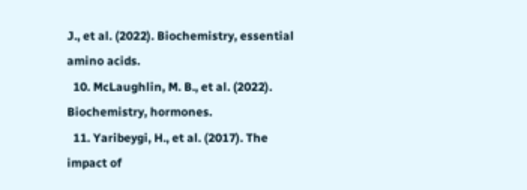J., et al. (2022). Biochemistry, essential amino acids.
  10. McLaughlin, M. B., et al. (2022). Biochemistry, hormones.
  11. Yaribeygi, H., et al. (2017). The impact of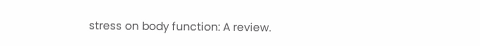stress on body function: A review.